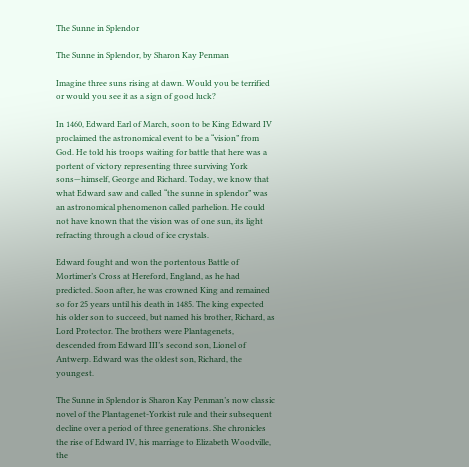The Sunne in Splendor

The Sunne in Splendor, by Sharon Kay Penman

Imagine three suns rising at dawn. Would you be terrified or would you see it as a sign of good luck?

In 1460, Edward Earl of March, soon to be King Edward IV proclaimed the astronomical event to be a “vision” from God. He told his troops waiting for battle that here was a portent of victory representing three surviving York sons—himself, George and Richard. Today, we know that what Edward saw and called “the sunne in splendor” was an astronomical phenomenon called parhelion. He could not have known that the vision was of one sun, its light refracting through a cloud of ice crystals.

Edward fought and won the portentous Battle of Mortimer’s Cross at Hereford, England, as he had predicted. Soon after, he was crowned King and remained so for 25 years until his death in 1485. The king expected his older son to succeed, but named his brother, Richard, as Lord Protector. The brothers were Plantagenets, descended from Edward III’s second son, Lionel of Antwerp. Edward was the oldest son, Richard, the youngest.

The Sunne in Splendor is Sharon Kay Penman’s now classic novel of the Plantagenet-Yorkist rule and their subsequent decline over a period of three generations. She chronicles the rise of Edward IV, his marriage to Elizabeth Woodville, the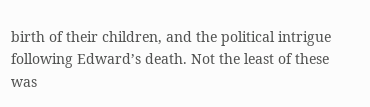birth of their children, and the political intrigue following Edward’s death. Not the least of these was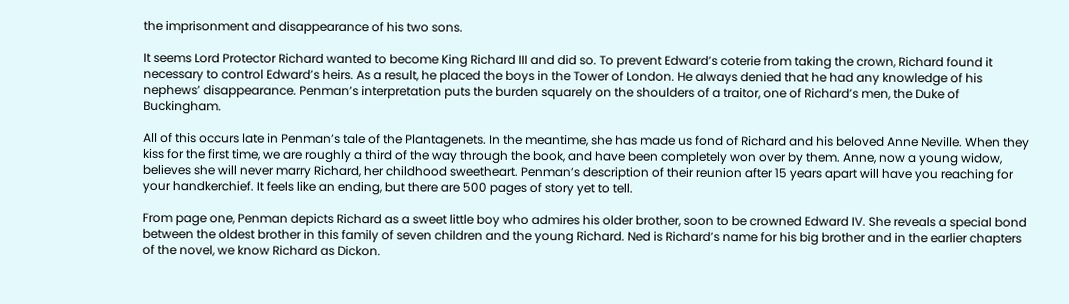the imprisonment and disappearance of his two sons.

It seems Lord Protector Richard wanted to become King Richard III and did so. To prevent Edward’s coterie from taking the crown, Richard found it necessary to control Edward’s heirs. As a result, he placed the boys in the Tower of London. He always denied that he had any knowledge of his nephews’ disappearance. Penman’s interpretation puts the burden squarely on the shoulders of a traitor, one of Richard’s men, the Duke of Buckingham.

All of this occurs late in Penman’s tale of the Plantagenets. In the meantime, she has made us fond of Richard and his beloved Anne Neville. When they kiss for the first time, we are roughly a third of the way through the book, and have been completely won over by them. Anne, now a young widow, believes she will never marry Richard, her childhood sweetheart. Penman’s description of their reunion after 15 years apart will have you reaching for your handkerchief. It feels like an ending, but there are 500 pages of story yet to tell.

From page one, Penman depicts Richard as a sweet little boy who admires his older brother, soon to be crowned Edward IV. She reveals a special bond between the oldest brother in this family of seven children and the young Richard. Ned is Richard’s name for his big brother and in the earlier chapters of the novel, we know Richard as Dickon.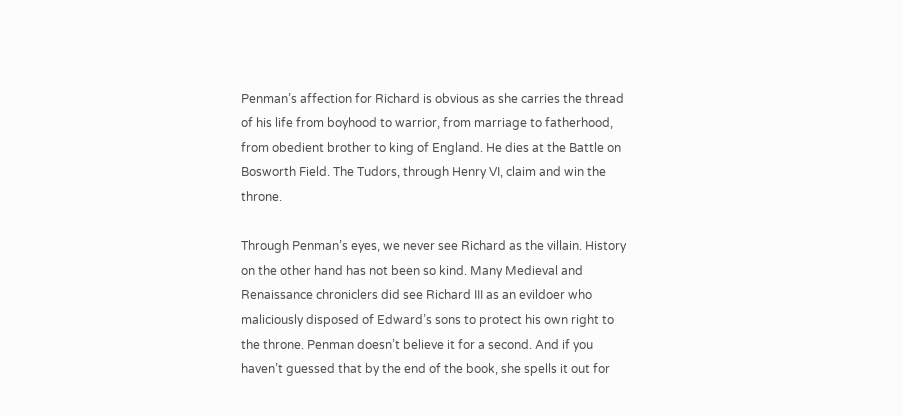Penman’s affection for Richard is obvious as she carries the thread of his life from boyhood to warrior, from marriage to fatherhood, from obedient brother to king of England. He dies at the Battle on Bosworth Field. The Tudors, through Henry VI, claim and win the throne.

Through Penman’s eyes, we never see Richard as the villain. History on the other hand has not been so kind. Many Medieval and Renaissance chroniclers did see Richard III as an evildoer who maliciously disposed of Edward’s sons to protect his own right to the throne. Penman doesn’t believe it for a second. And if you haven’t guessed that by the end of the book, she spells it out for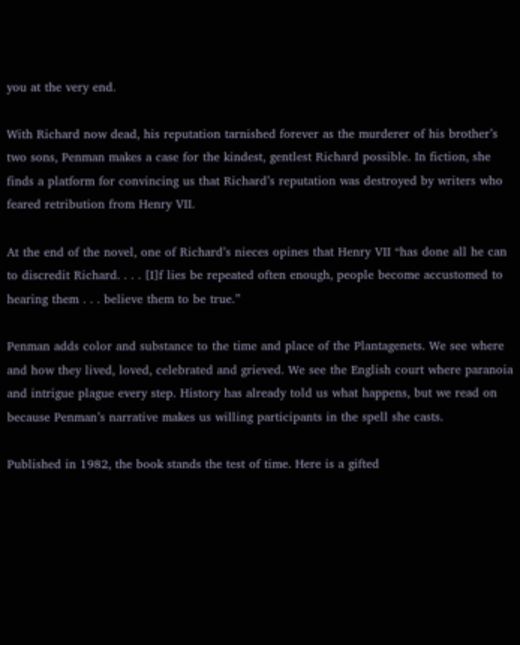you at the very end.

With Richard now dead, his reputation tarnished forever as the murderer of his brother’s two sons, Penman makes a case for the kindest, gentlest Richard possible. In fiction, she finds a platform for convincing us that Richard’s reputation was destroyed by writers who feared retribution from Henry VII.

At the end of the novel, one of Richard’s nieces opines that Henry VII “has done all he can to discredit Richard. . . . [I]f lies be repeated often enough, people become accustomed to hearing them . . . believe them to be true.”

Penman adds color and substance to the time and place of the Plantagenets. We see where and how they lived, loved, celebrated and grieved. We see the English court where paranoia and intrigue plague every step. History has already told us what happens, but we read on because Penman’s narrative makes us willing participants in the spell she casts.

Published in 1982, the book stands the test of time. Here is a gifted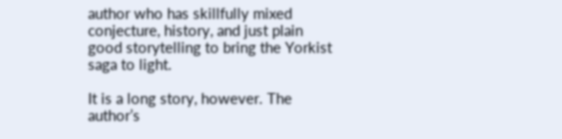author who has skillfully mixed conjecture, history, and just plain good storytelling to bring the Yorkist saga to light.

It is a long story, however. The author’s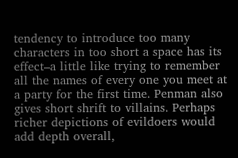tendency to introduce too many characters in too short a space has its effect–a little like trying to remember all the names of every one you meet at a party for the first time. Penman also gives short shrift to villains. Perhaps richer depictions of evildoers would add depth overall,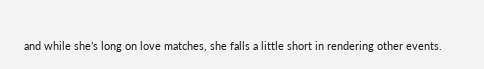and while she’s long on love matches, she falls a little short in rendering other events.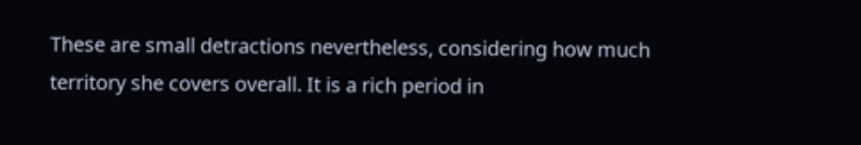These are small detractions nevertheless, considering how much territory she covers overall. It is a rich period in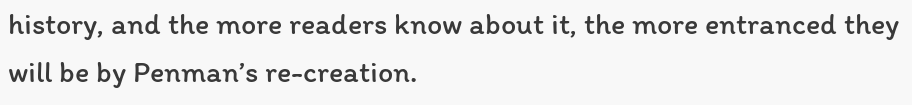history, and the more readers know about it, the more entranced they will be by Penman’s re-creation.